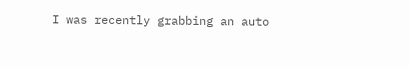I was recently grabbing an auto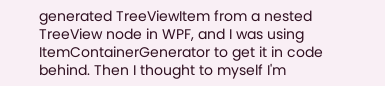generated TreeViewItem from a nested TreeView node in WPF, and I was using ItemContainerGenerator to get it in code behind. Then I thought to myself I'm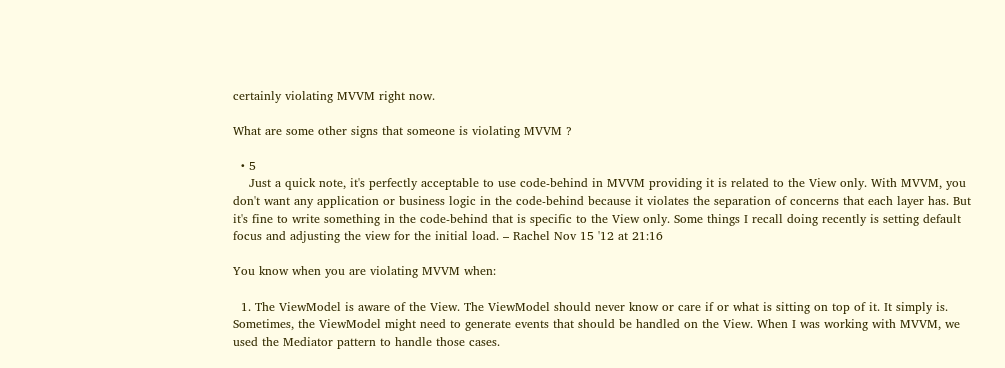certainly violating MVVM right now.

What are some other signs that someone is violating MVVM ?

  • 5
    Just a quick note, it's perfectly acceptable to use code-behind in MVVM providing it is related to the View only. With MVVM, you don't want any application or business logic in the code-behind because it violates the separation of concerns that each layer has. But it's fine to write something in the code-behind that is specific to the View only. Some things I recall doing recently is setting default focus and adjusting the view for the initial load. – Rachel Nov 15 '12 at 21:16

You know when you are violating MVVM when:

  1. The ViewModel is aware of the View. The ViewModel should never know or care if or what is sitting on top of it. It simply is. Sometimes, the ViewModel might need to generate events that should be handled on the View. When I was working with MVVM, we used the Mediator pattern to handle those cases.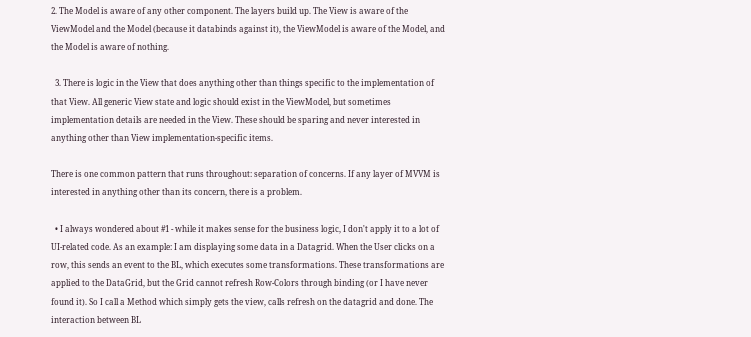2. The Model is aware of any other component. The layers build up. The View is aware of the ViewModel and the Model (because it databinds against it), the ViewModel is aware of the Model, and the Model is aware of nothing.

  3. There is logic in the View that does anything other than things specific to the implementation of that View. All generic View state and logic should exist in the ViewModel, but sometimes implementation details are needed in the View. These should be sparing and never interested in anything other than View implementation-specific items.

There is one common pattern that runs throughout: separation of concerns. If any layer of MVVM is interested in anything other than its concern, there is a problem.

  • I always wondered about #1 - while it makes sense for the business logic, I don't apply it to a lot of UI-related code. As an example: I am displaying some data in a Datagrid. When the User clicks on a row, this sends an event to the BL, which executes some transformations. These transformations are applied to the DataGrid, but the Grid cannot refresh Row-Colors through binding (or I have never found it). So I call a Method which simply gets the view, calls refresh on the datagrid and done. The interaction between BL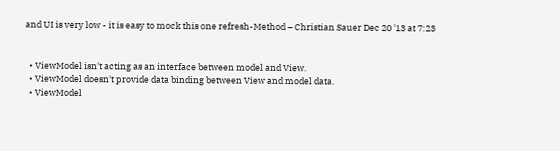and UI is very low - it is easy to mock this one refresh-Method – Christian Sauer Dec 20 '13 at 7:23


  • ViewModel isn't acting as an interface between model and View.
  • ViewModel doesn't provide data binding between View and model data.
  • ViewModel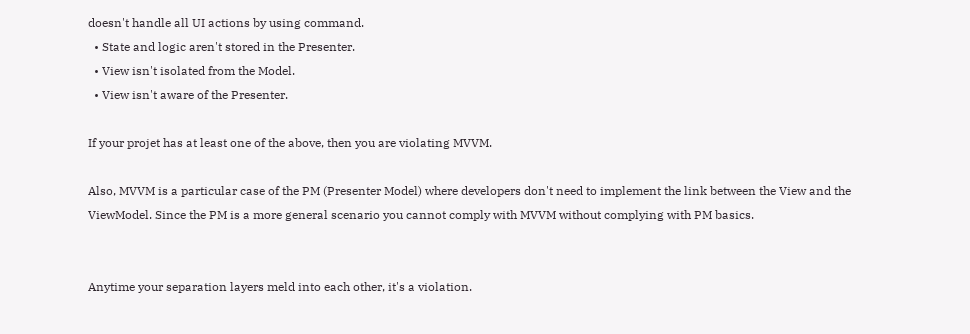doesn't handle all UI actions by using command.
  • State and logic aren't stored in the Presenter.
  • View isn't isolated from the Model.
  • View isn't aware of the Presenter.

If your projet has at least one of the above, then you are violating MVVM.

Also, MVVM is a particular case of the PM (Presenter Model) where developers don't need to implement the link between the View and the ViewModel. Since the PM is a more general scenario you cannot comply with MVVM without complying with PM basics.


Anytime your separation layers meld into each other, it's a violation.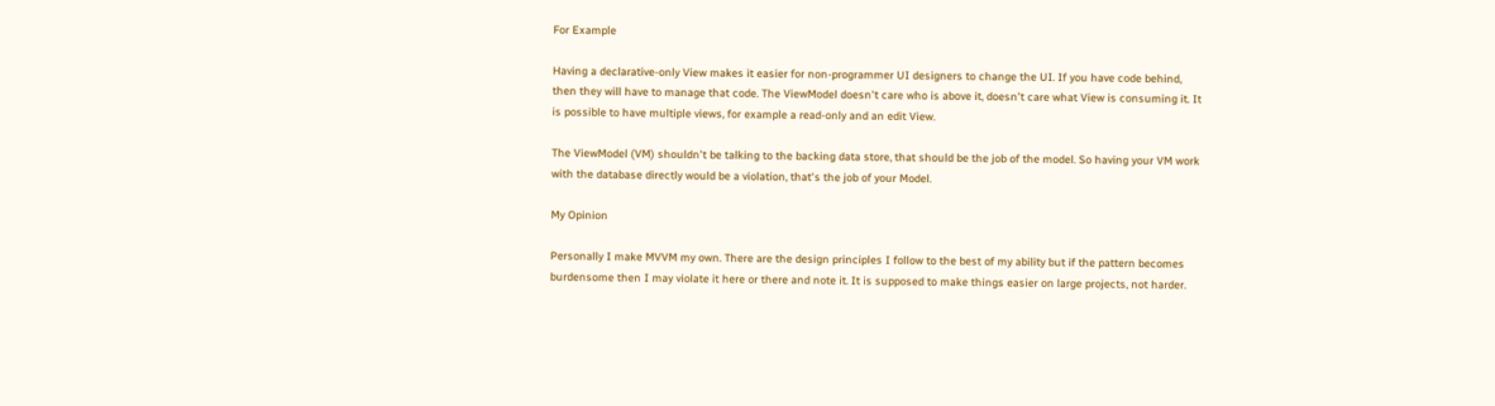For Example

Having a declarative-only View makes it easier for non-programmer UI designers to change the UI. If you have code behind, then they will have to manage that code. The ViewModel doesn't care who is above it, doesn't care what View is consuming it. It is possible to have multiple views, for example a read-only and an edit View.

The ViewModel (VM) shouldn't be talking to the backing data store, that should be the job of the model. So having your VM work with the database directly would be a violation, that's the job of your Model.

My Opinion

Personally I make MVVM my own. There are the design principles I follow to the best of my ability but if the pattern becomes burdensome then I may violate it here or there and note it. It is supposed to make things easier on large projects, not harder.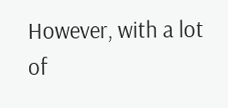However, with a lot of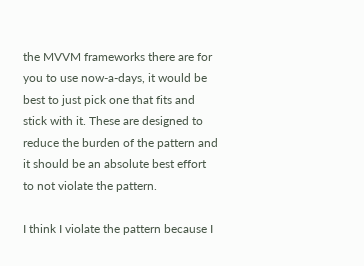the MVVM frameworks there are for you to use now-a-days, it would be best to just pick one that fits and stick with it. These are designed to reduce the burden of the pattern and it should be an absolute best effort to not violate the pattern.

I think I violate the pattern because I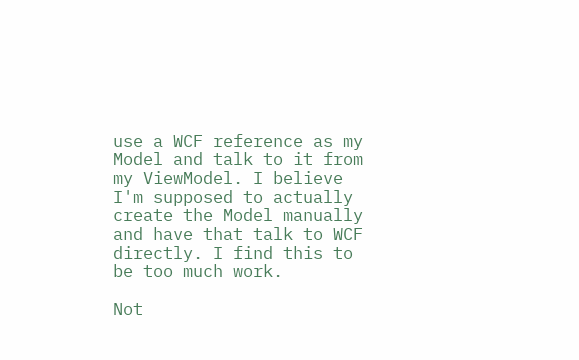use a WCF reference as my Model and talk to it from my ViewModel. I believe I'm supposed to actually create the Model manually and have that talk to WCF directly. I find this to be too much work.

Not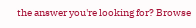the answer you're looking for? Browse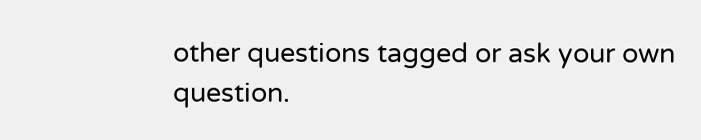other questions tagged or ask your own question.